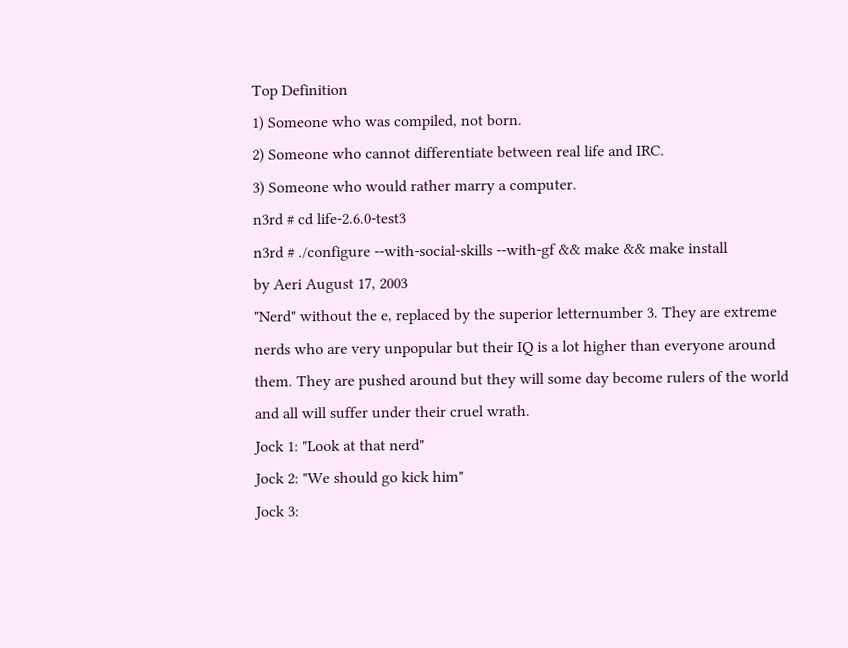Top Definition
1) Someone who was compiled, not born.
2) Someone who cannot differentiate between real life and IRC.
3) Someone who would rather marry a computer.
n3rd # cd life-2.6.0-test3
n3rd # ./configure --with-social-skills --with-gf && make && make install
by Aeri August 17, 2003
"Nerd" without the e, replaced by the superior letternumber 3. They are extreme nerds who are very unpopular but their IQ is a lot higher than everyone around them. They are pushed around but they will some day become rulers of the world and all will suffer under their cruel wrath.
Jock 1: "Look at that nerd"
Jock 2: "We should go kick him"
Jock 3: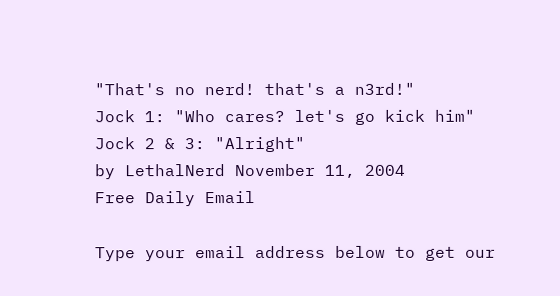"That's no nerd! that's a n3rd!"
Jock 1: "Who cares? let's go kick him"
Jock 2 & 3: "Alright"
by LethalNerd November 11, 2004
Free Daily Email

Type your email address below to get our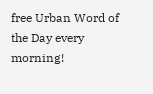free Urban Word of the Day every morning!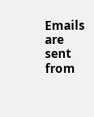Emails are sent from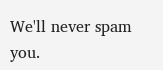We'll never spam you.